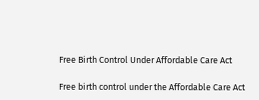Free Birth Control Under Affordable Care Act

Free birth control under the Affordable Care Act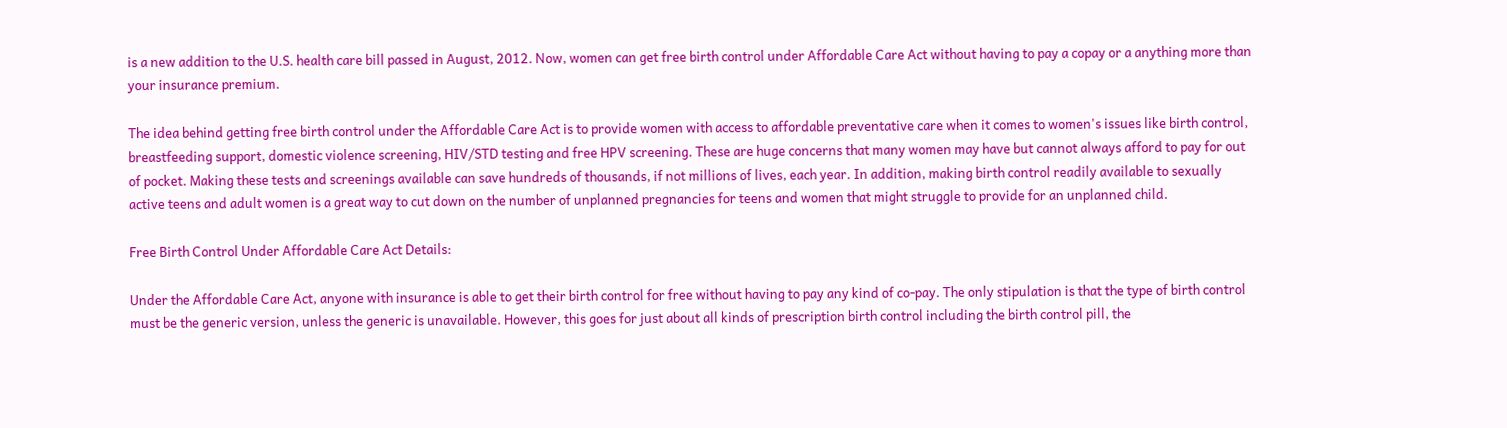is a new addition to the U.S. health care bill passed in August, 2012. Now, women can get free birth control under Affordable Care Act without having to pay a copay or a anything more than your insurance premium.

The idea behind getting free birth control under the Affordable Care Act is to provide women with access to affordable preventative care when it comes to women's issues like birth control, breastfeeding support, domestic violence screening, HIV/STD testing and free HPV screening. These are huge concerns that many women may have but cannot always afford to pay for out of pocket. Making these tests and screenings available can save hundreds of thousands, if not millions of lives, each year. In addition, making birth control readily available to sexually active teens and adult women is a great way to cut down on the number of unplanned pregnancies for teens and women that might struggle to provide for an unplanned child.

Free Birth Control Under Affordable Care Act Details:

Under the Affordable Care Act, anyone with insurance is able to get their birth control for free without having to pay any kind of co-pay. The only stipulation is that the type of birth control must be the generic version, unless the generic is unavailable. However, this goes for just about all kinds of prescription birth control including the birth control pill, the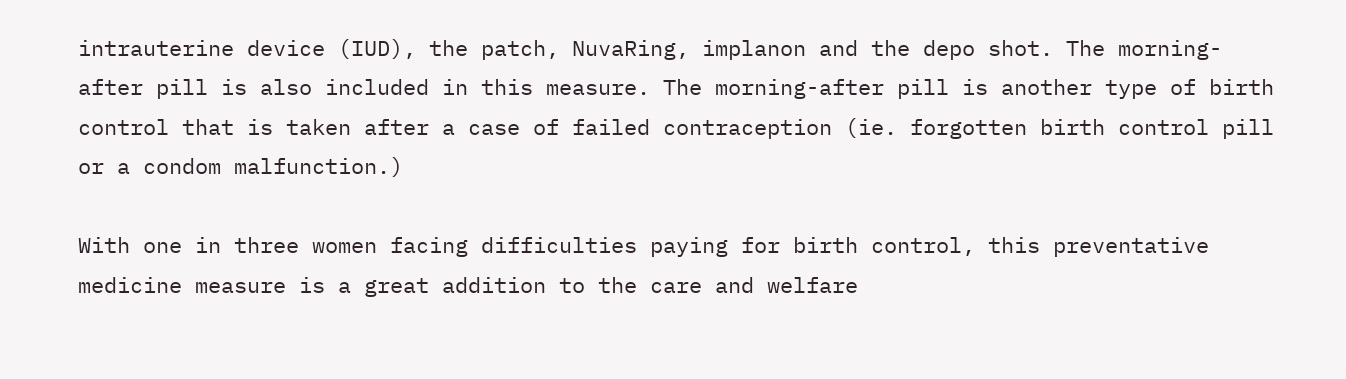intrauterine device (IUD), the patch, NuvaRing, implanon and the depo shot. The morning-after pill is also included in this measure. The morning-after pill is another type of birth control that is taken after a case of failed contraception (ie. forgotten birth control pill or a condom malfunction.)

With one in three women facing difficulties paying for birth control, this preventative medicine measure is a great addition to the care and welfare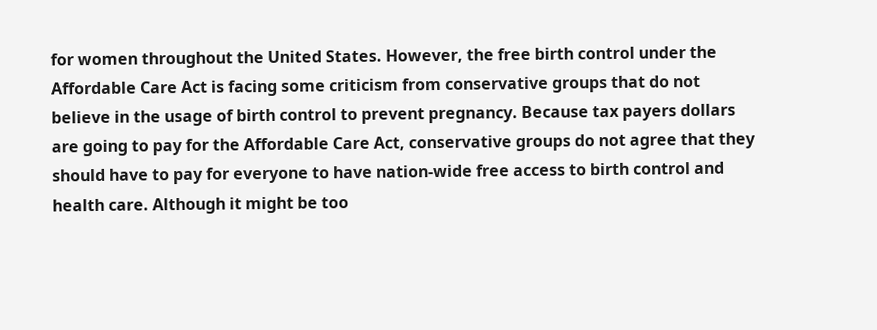for women throughout the United States. However, the free birth control under the Affordable Care Act is facing some criticism from conservative groups that do not believe in the usage of birth control to prevent pregnancy. Because tax payers dollars are going to pay for the Affordable Care Act, conservative groups do not agree that they should have to pay for everyone to have nation-wide free access to birth control and health care. Although it might be too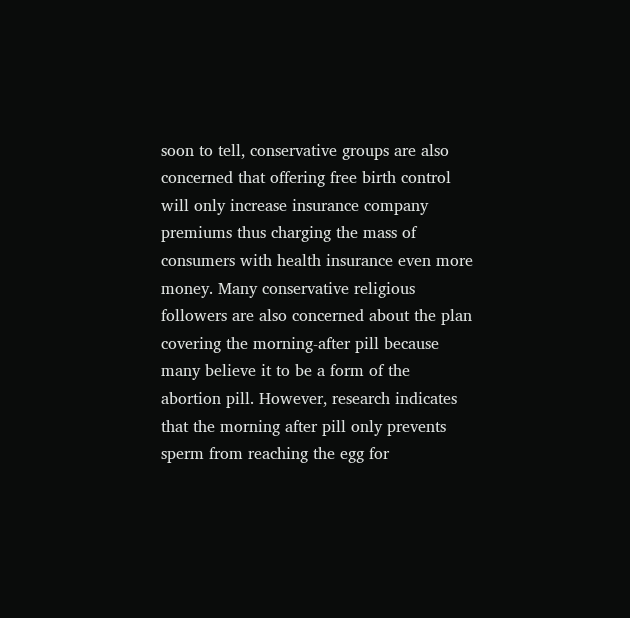soon to tell, conservative groups are also concerned that offering free birth control will only increase insurance company premiums thus charging the mass of consumers with health insurance even more money. Many conservative religious followers are also concerned about the plan covering the morning-after pill because many believe it to be a form of the abortion pill. However, research indicates that the morning after pill only prevents sperm from reaching the egg for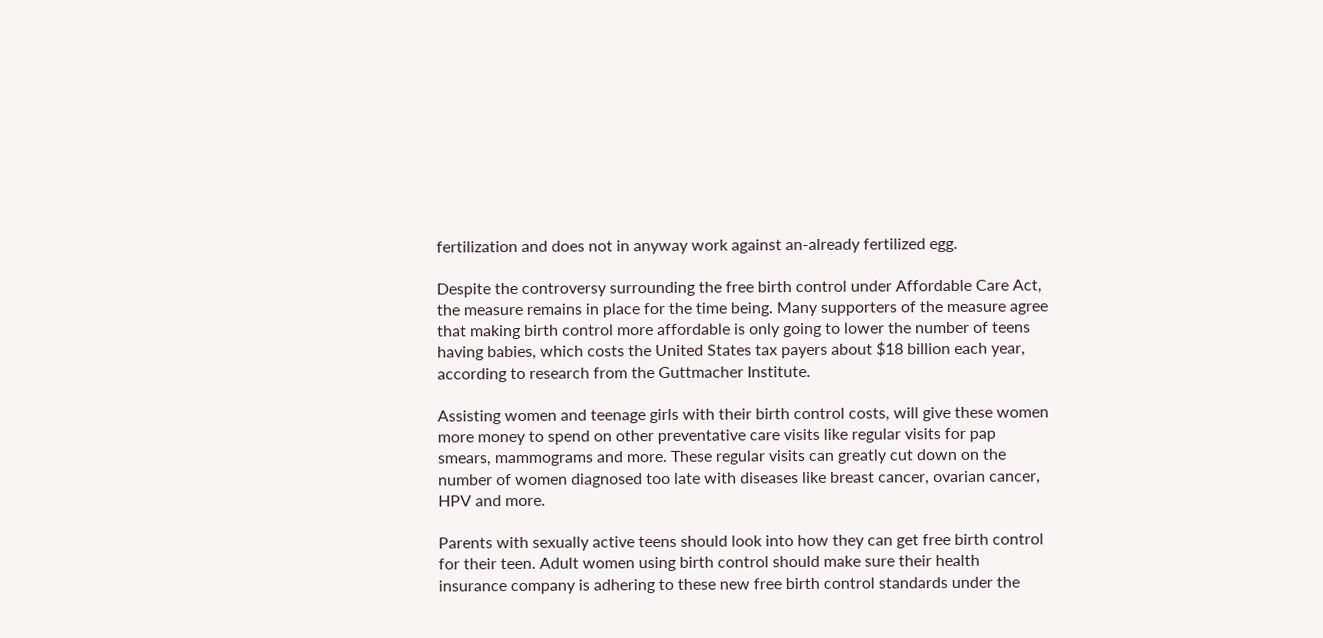fertilization and does not in anyway work against an-already fertilized egg.

Despite the controversy surrounding the free birth control under Affordable Care Act, the measure remains in place for the time being. Many supporters of the measure agree that making birth control more affordable is only going to lower the number of teens having babies, which costs the United States tax payers about $18 billion each year, according to research from the Guttmacher Institute.

Assisting women and teenage girls with their birth control costs, will give these women more money to spend on other preventative care visits like regular visits for pap smears, mammograms and more. These regular visits can greatly cut down on the number of women diagnosed too late with diseases like breast cancer, ovarian cancer, HPV and more.

Parents with sexually active teens should look into how they can get free birth control for their teen. Adult women using birth control should make sure their health insurance company is adhering to these new free birth control standards under the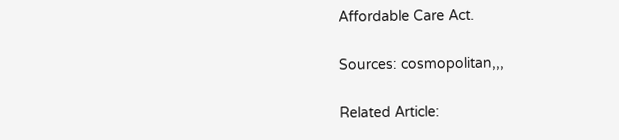Affordable Care Act.

Sources: cosmopolitan,,,

Related Article: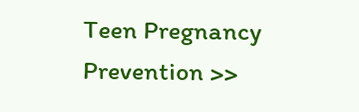Teen Pregnancy Prevention >>